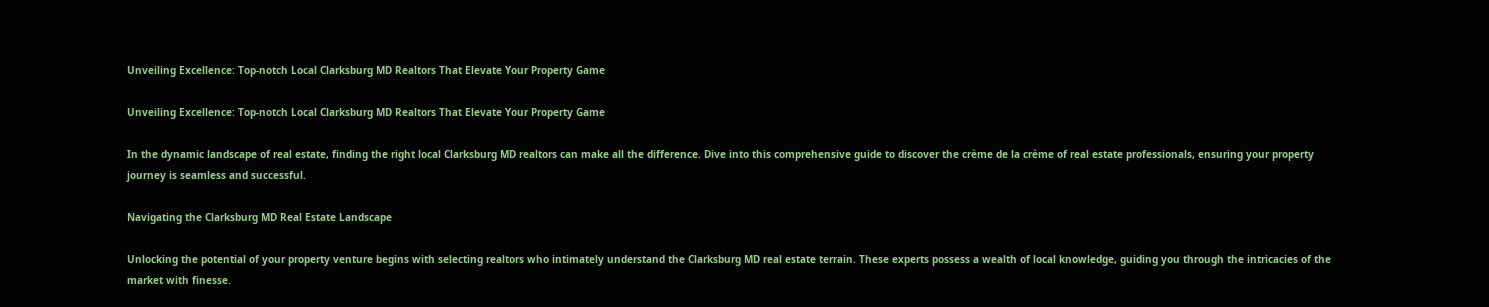Unveiling Excellence: Top-notch Local Clarksburg MD Realtors That Elevate Your Property Game

Unveiling Excellence: Top-notch Local Clarksburg MD Realtors That Elevate Your Property Game

In the dynamic landscape of real estate, finding the right local Clarksburg MD realtors can make all the difference. Dive into this comprehensive guide to discover the crème de la crème of real estate professionals, ensuring your property journey is seamless and successful.

Navigating the Clarksburg MD Real Estate Landscape

Unlocking the potential of your property venture begins with selecting realtors who intimately understand the Clarksburg MD real estate terrain. These experts possess a wealth of local knowledge, guiding you through the intricacies of the market with finesse.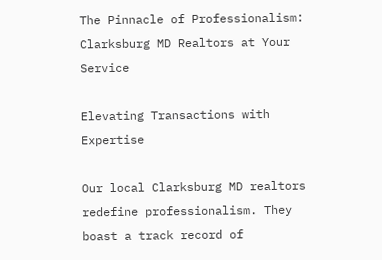The Pinnacle of Professionalism: Clarksburg MD Realtors at Your Service

Elevating Transactions with Expertise

Our local Clarksburg MD realtors redefine professionalism. They boast a track record of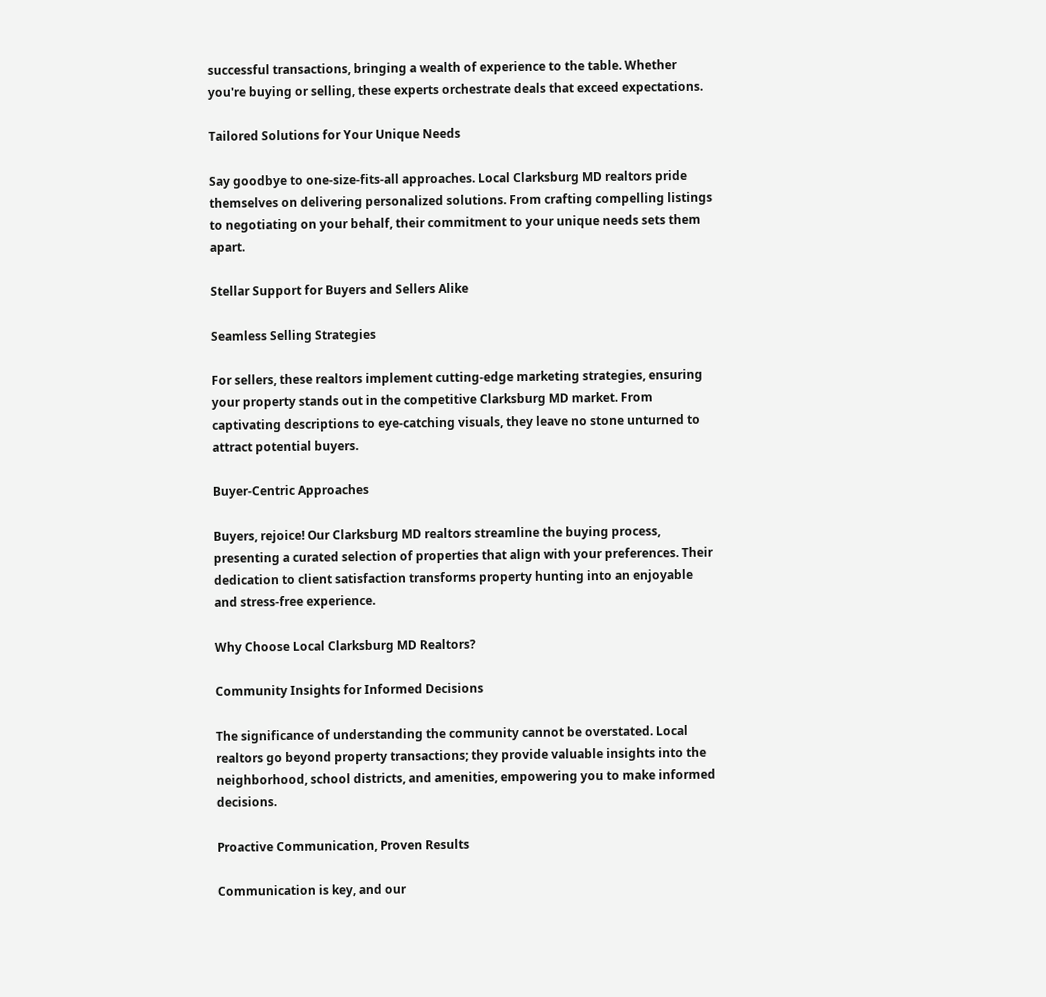successful transactions, bringing a wealth of experience to the table. Whether you're buying or selling, these experts orchestrate deals that exceed expectations.

Tailored Solutions for Your Unique Needs

Say goodbye to one-size-fits-all approaches. Local Clarksburg MD realtors pride themselves on delivering personalized solutions. From crafting compelling listings to negotiating on your behalf, their commitment to your unique needs sets them apart.

Stellar Support for Buyers and Sellers Alike

Seamless Selling Strategies

For sellers, these realtors implement cutting-edge marketing strategies, ensuring your property stands out in the competitive Clarksburg MD market. From captivating descriptions to eye-catching visuals, they leave no stone unturned to attract potential buyers.

Buyer-Centric Approaches

Buyers, rejoice! Our Clarksburg MD realtors streamline the buying process, presenting a curated selection of properties that align with your preferences. Their dedication to client satisfaction transforms property hunting into an enjoyable and stress-free experience.

Why Choose Local Clarksburg MD Realtors?

Community Insights for Informed Decisions

The significance of understanding the community cannot be overstated. Local realtors go beyond property transactions; they provide valuable insights into the neighborhood, school districts, and amenities, empowering you to make informed decisions.

Proactive Communication, Proven Results

Communication is key, and our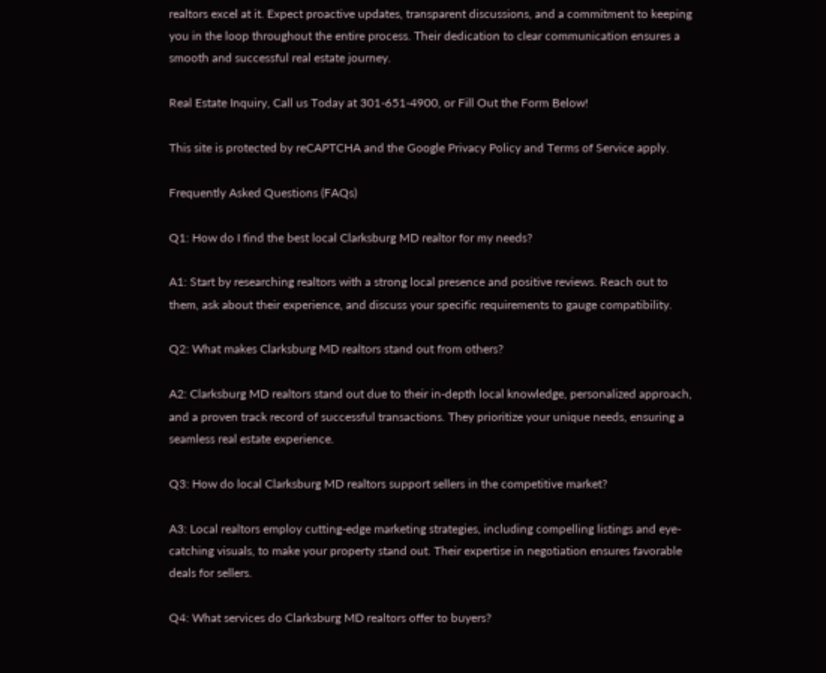realtors excel at it. Expect proactive updates, transparent discussions, and a commitment to keeping you in the loop throughout the entire process. Their dedication to clear communication ensures a smooth and successful real estate journey.

Real Estate Inquiry, Call us Today at 301-651-4900, or Fill Out the Form Below!

This site is protected by reCAPTCHA and the Google Privacy Policy and Terms of Service apply.

Frequently Asked Questions (FAQs)

Q1: How do I find the best local Clarksburg MD realtor for my needs?

A1: Start by researching realtors with a strong local presence and positive reviews. Reach out to them, ask about their experience, and discuss your specific requirements to gauge compatibility.

Q2: What makes Clarksburg MD realtors stand out from others?

A2: Clarksburg MD realtors stand out due to their in-depth local knowledge, personalized approach, and a proven track record of successful transactions. They prioritize your unique needs, ensuring a seamless real estate experience.

Q3: How do local Clarksburg MD realtors support sellers in the competitive market?

A3: Local realtors employ cutting-edge marketing strategies, including compelling listings and eye-catching visuals, to make your property stand out. Their expertise in negotiation ensures favorable deals for sellers.

Q4: What services do Clarksburg MD realtors offer to buyers?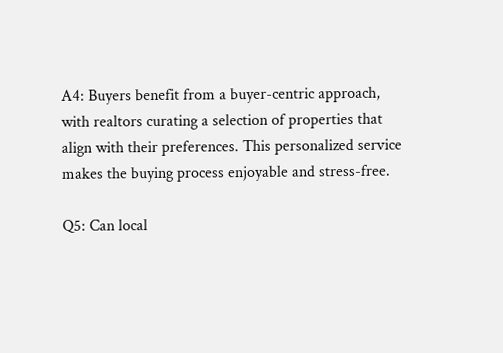A4: Buyers benefit from a buyer-centric approach, with realtors curating a selection of properties that align with their preferences. This personalized service makes the buying process enjoyable and stress-free.

Q5: Can local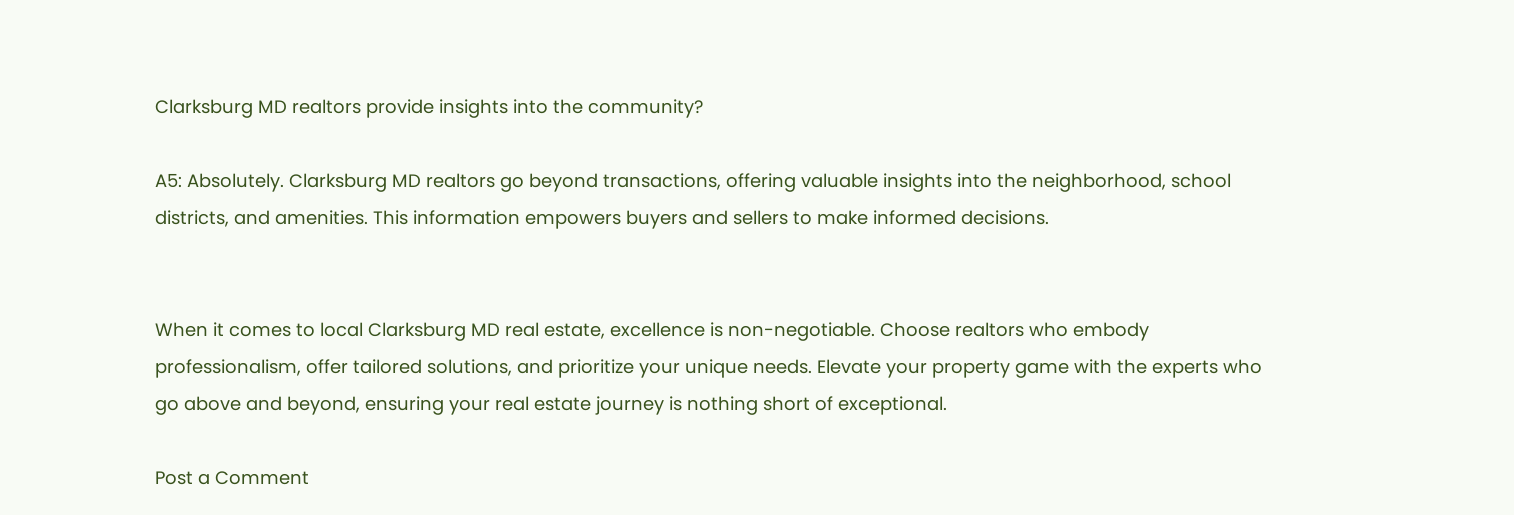Clarksburg MD realtors provide insights into the community?

A5: Absolutely. Clarksburg MD realtors go beyond transactions, offering valuable insights into the neighborhood, school districts, and amenities. This information empowers buyers and sellers to make informed decisions.


When it comes to local Clarksburg MD real estate, excellence is non-negotiable. Choose realtors who embody professionalism, offer tailored solutions, and prioritize your unique needs. Elevate your property game with the experts who go above and beyond, ensuring your real estate journey is nothing short of exceptional.

Post a Comment